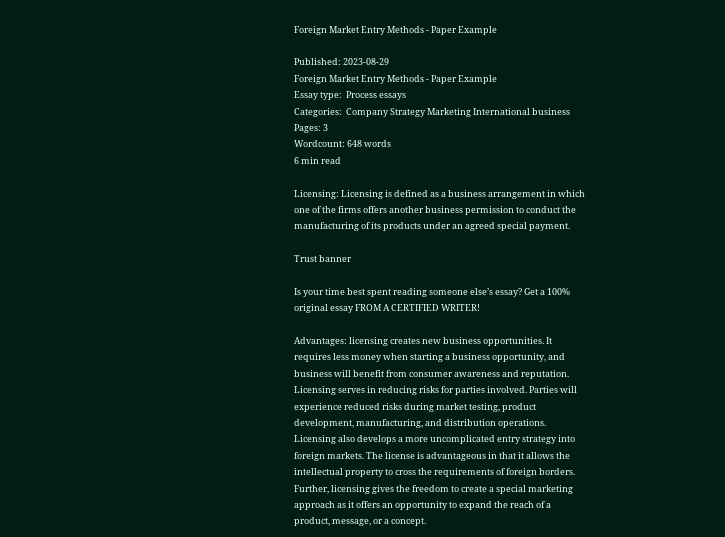Foreign Market Entry Methods - Paper Example

Published: 2023-08-29
Foreign Market Entry Methods - Paper Example
Essay type:  Process essays
Categories:  Company Strategy Marketing International business
Pages: 3
Wordcount: 648 words
6 min read

Licensing: Licensing is defined as a business arrangement in which one of the firms offers another business permission to conduct the manufacturing of its products under an agreed special payment.

Trust banner

Is your time best spent reading someone else’s essay? Get a 100% original essay FROM A CERTIFIED WRITER!

Advantages: licensing creates new business opportunities. It requires less money when starting a business opportunity, and business will benefit from consumer awareness and reputation. Licensing serves in reducing risks for parties involved. Parties will experience reduced risks during market testing, product development, manufacturing, and distribution operations. Licensing also develops a more uncomplicated entry strategy into foreign markets. The license is advantageous in that it allows the intellectual property to cross the requirements of foreign borders. Further, licensing gives the freedom to create a special marketing approach as it offers an opportunity to expand the reach of a product, message, or a concept.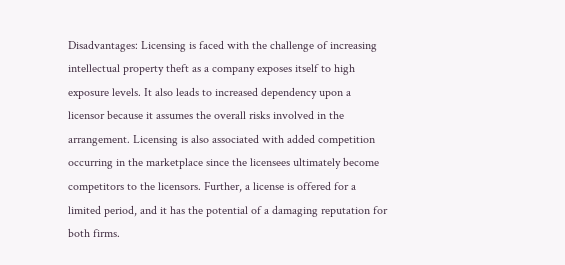Disadvantages: Licensing is faced with the challenge of increasing intellectual property theft as a company exposes itself to high exposure levels. It also leads to increased dependency upon a licensor because it assumes the overall risks involved in the arrangement. Licensing is also associated with added competition occurring in the marketplace since the licensees ultimately become competitors to the licensors. Further, a license is offered for a limited period, and it has the potential of a damaging reputation for both firms.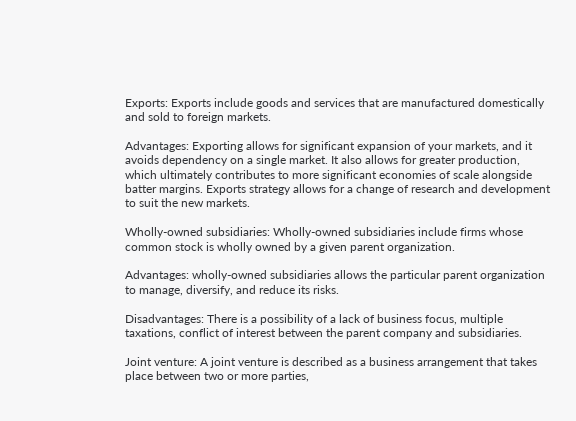Exports: Exports include goods and services that are manufactured domestically and sold to foreign markets.

Advantages: Exporting allows for significant expansion of your markets, and it avoids dependency on a single market. It also allows for greater production, which ultimately contributes to more significant economies of scale alongside batter margins. Exports strategy allows for a change of research and development to suit the new markets.

Wholly-owned subsidiaries: Wholly-owned subsidiaries include firms whose common stock is wholly owned by a given parent organization.

Advantages: wholly-owned subsidiaries allows the particular parent organization to manage, diversify, and reduce its risks.

Disadvantages: There is a possibility of a lack of business focus, multiple taxations, conflict of interest between the parent company and subsidiaries.

Joint venture: A joint venture is described as a business arrangement that takes place between two or more parties,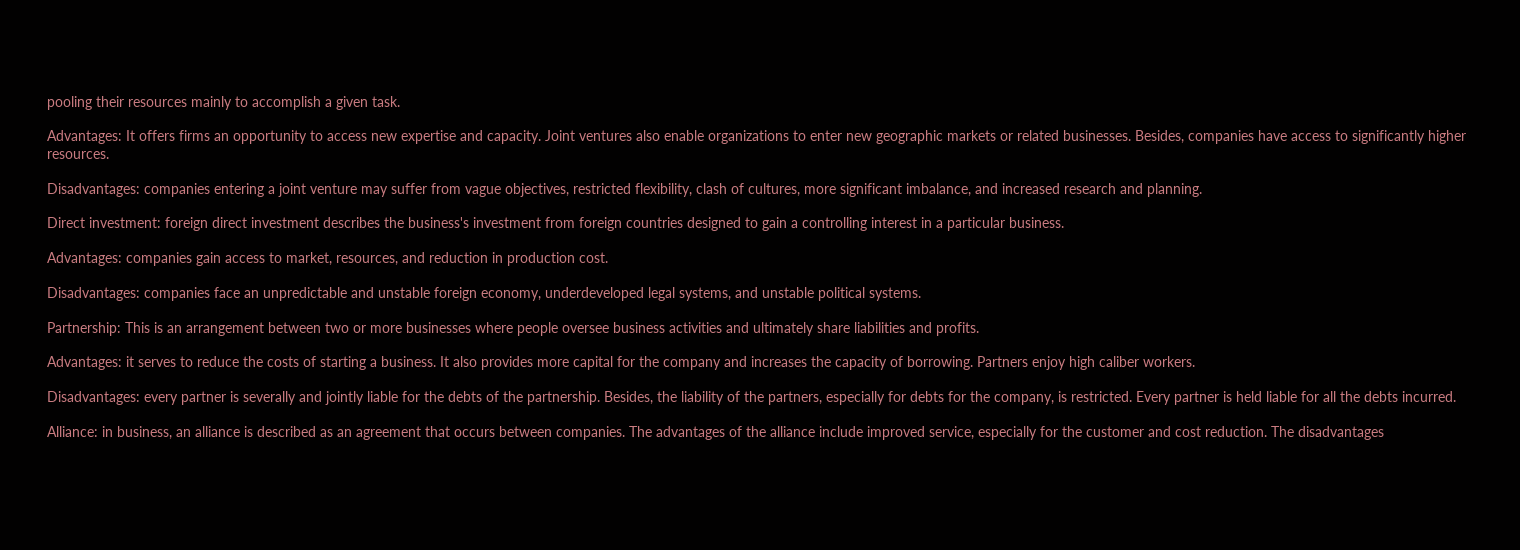pooling their resources mainly to accomplish a given task.

Advantages: It offers firms an opportunity to access new expertise and capacity. Joint ventures also enable organizations to enter new geographic markets or related businesses. Besides, companies have access to significantly higher resources.

Disadvantages: companies entering a joint venture may suffer from vague objectives, restricted flexibility, clash of cultures, more significant imbalance, and increased research and planning.

Direct investment: foreign direct investment describes the business's investment from foreign countries designed to gain a controlling interest in a particular business.

Advantages: companies gain access to market, resources, and reduction in production cost.

Disadvantages: companies face an unpredictable and unstable foreign economy, underdeveloped legal systems, and unstable political systems.

Partnership: This is an arrangement between two or more businesses where people oversee business activities and ultimately share liabilities and profits.

Advantages: it serves to reduce the costs of starting a business. It also provides more capital for the company and increases the capacity of borrowing. Partners enjoy high caliber workers.

Disadvantages: every partner is severally and jointly liable for the debts of the partnership. Besides, the liability of the partners, especially for debts for the company, is restricted. Every partner is held liable for all the debts incurred.

Alliance: in business, an alliance is described as an agreement that occurs between companies. The advantages of the alliance include improved service, especially for the customer and cost reduction. The disadvantages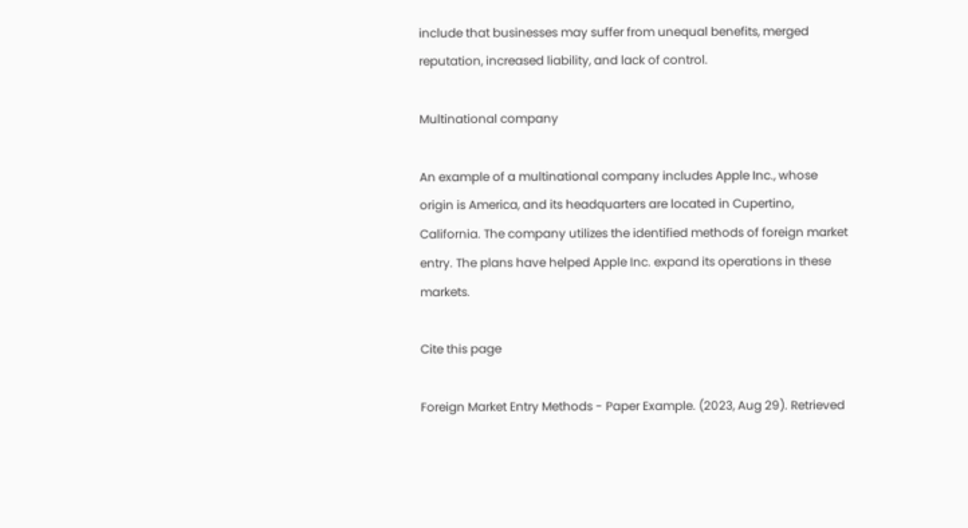include that businesses may suffer from unequal benefits, merged reputation, increased liability, and lack of control.

Multinational company

An example of a multinational company includes Apple Inc., whose origin is America, and its headquarters are located in Cupertino, California. The company utilizes the identified methods of foreign market entry. The plans have helped Apple Inc. expand its operations in these markets.

Cite this page

Foreign Market Entry Methods - Paper Example. (2023, Aug 29). Retrieved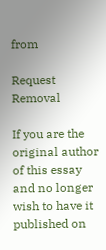from

Request Removal

If you are the original author of this essay and no longer wish to have it published on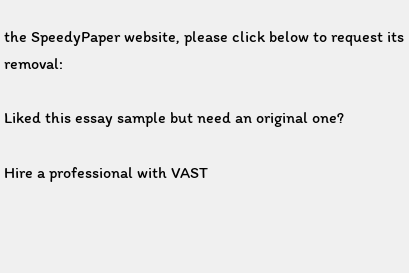the SpeedyPaper website, please click below to request its removal:

Liked this essay sample but need an original one?

Hire a professional with VAST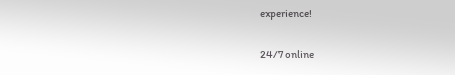experience!

24/7 online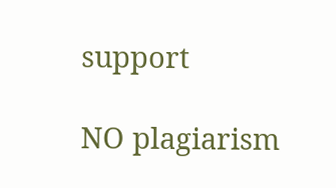support

NO plagiarism